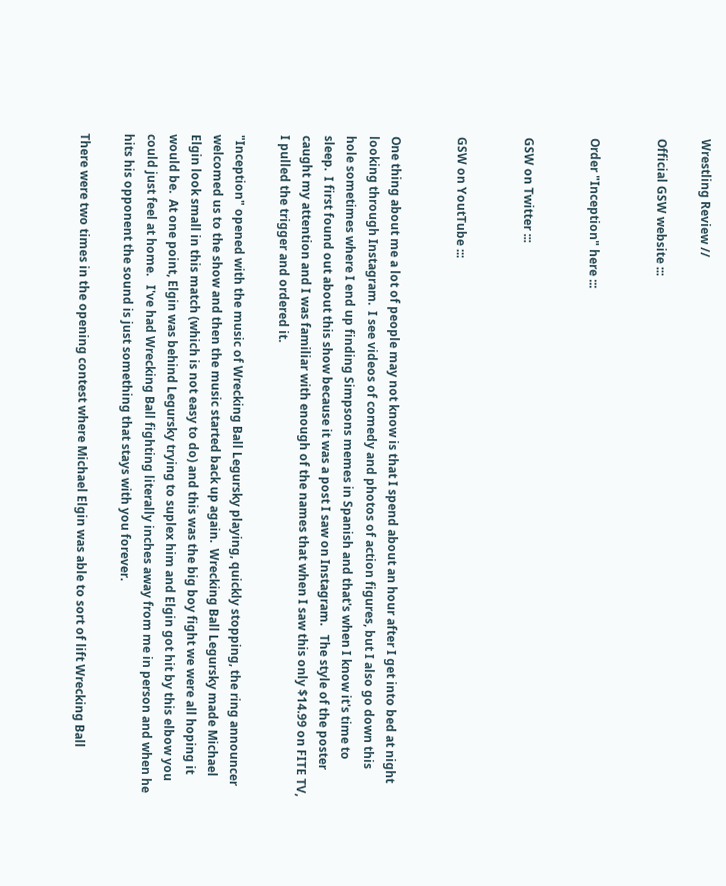Wrestling Review //

Official GSW website :::


Order "Inception" here :::


GSW on Twitter :::


GSW on YoutTube :::


One thing about me a lot of people may not know is that I spend about an hour after I get into bed at night looking through Instagram.  I see videos of comedy and photos of action figures, but I also go down this hole sometimes where I end up finding Simpsons memes in Spanish and that's when I know it's time to sleep.  I first found out about this show because it was a post I saw on Instagram.   The style of the poster caught my attention and I was familiar with enough of the names that when I saw this only $14.99 on FITE TV, I pulled the trigger and ordered it.

"Inception" opened with the music of Wrecking Ball Legursky playing, quickly stopping, the ring announcer welcomed us to the show and then the music started back up again.  Wrecking Ball Legursky made Michael Elgin look small in this match (which is not easy to do) and this was the big boy fight we were all hoping it would be.  At one point, Elgin was behind Legursky trying to suplex him and Elgin got hit by this elbow you could just feel at home.   I've had Wrecking Ball fighting literally inches away from me in person and when he hits his opponent the sound is just something that stays with you forever.

There were two times in the opening contest where Michael Elgin was able to sort of lift Wrecking Ball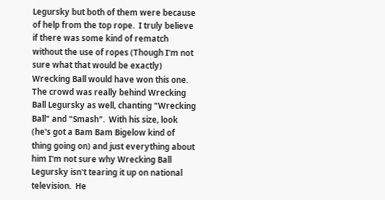Legursky but both of them were because of help from the top rope.  I truly believe if there was some kind of rematch without the use of ropes (Though I'm not sure what that would be exactly) Wrecking Ball would have won this one.   The crowd was really behind Wrecking Ball Legursky as well, chanting "Wrecking Ball" and "Smash".  With his size, look (he's got a Bam Bam Bigelow kind of thing going on) and just everything about him I'm not sure why Wrecking Ball Legursky isn't tearing it up on national television.  He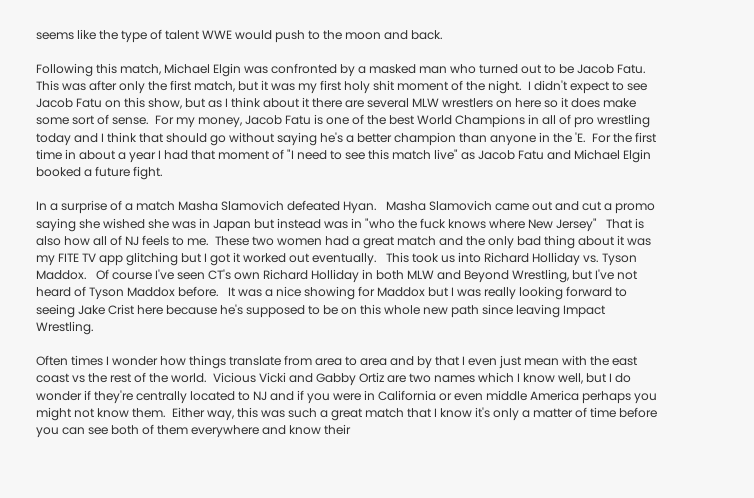seems like the type of talent WWE would push to the moon and back.

Following this match, Michael Elgin was confronted by a masked man who turned out to be Jacob Fatu.   This was after only the first match, but it was my first holy shit moment of the night.  I didn't expect to see Jacob Fatu on this show, but as I think about it there are several MLW wrestlers on here so it does make some sort of sense.  For my money, Jacob Fatu is one of the best World Champions in all of pro wrestling today and I think that should go without saying he's a better champion than anyone in the 'E.  For the first time in about a year I had that moment of "I need to see this match live" as Jacob Fatu and Michael Elgin booked a future fight.

In a surprise of a match Masha Slamovich defeated Hyan.   Masha Slamovich came out and cut a promo saying she wished she was in Japan but instead was in "who the fuck knows where New Jersey"   That is also how all of NJ feels to me.  These two women had a great match and the only bad thing about it was my FITE TV app glitching but I got it worked out eventually.   This took us into Richard Holliday vs. Tyson Maddox.   Of course I've seen CT's own Richard Holliday in both MLW and Beyond Wrestling, but I've not heard of Tyson Maddox before.   It was a nice showing for Maddox but I was really looking forward to seeing Jake Crist here because he's supposed to be on this whole new path since leaving Impact Wrestling.

Often times I wonder how things translate from area to area and by that I even just mean with the east coast vs the rest of the world.  Vicious Vicki and Gabby Ortiz are two names which I know well, but I do wonder if they're centrally located to NJ and if you were in California or even middle America perhaps you might not know them.  Either way, this was such a great match that I know it's only a matter of time before you can see both of them everywhere and know their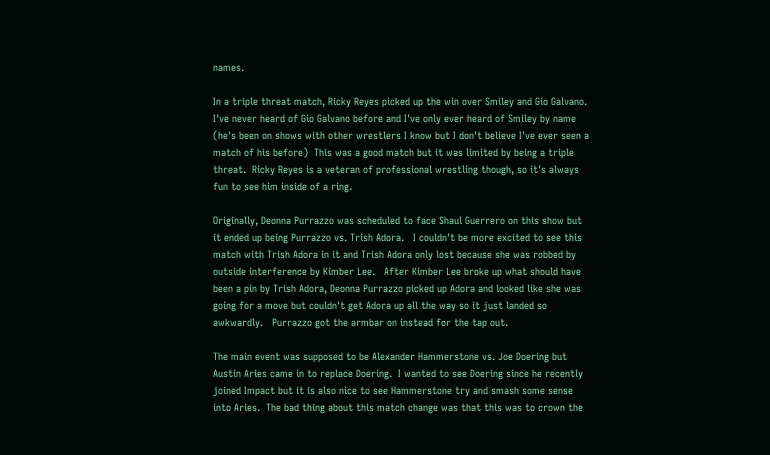names.

In a triple threat match, Ricky Reyes picked up the win over Smiley and Gio Galvano.  I've never heard of Gio Galvano before and I've only ever heard of Smiley by name (he's been on shows with other wrestlers I know but I don't believe I've ever seen a match of his before)  This was a good match but it was limited by being a triple threat.  Ricky Reyes is a veteran of professional wrestling though, so it's always fun to see him inside of a ring.

Originally, Deonna Purrazzo was scheduled to face Shaul Guerrero on this show but it ended up being Purrazzo vs. Trish Adora.   I couldn't be more excited to see this match with Trish Adora in it and Trish Adora only lost because she was robbed by outside interference by Kimber Lee.   After Kimber Lee broke up what should have been a pin by Trish Adora, Deonna Purrazzo picked up Adora and looked like she was going for a move but couldn't get Adora up all the way so it just landed so awkwardly.   Purrazzo got the armbar on instead for the tap out.

The main event was supposed to be Alexander Hammerstone vs. Joe Doering but Austin Aries came in to replace Doering.  I wanted to see Doering since he recently joined Impact but it is also nice to see Hammerstone try and smash some sense into Aries.  The bad thing about this match change was that this was to crown the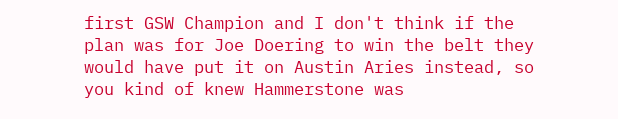first GSW Champion and I don't think if the plan was for Joe Doering to win the belt they would have put it on Austin Aries instead, so you kind of knew Hammerstone was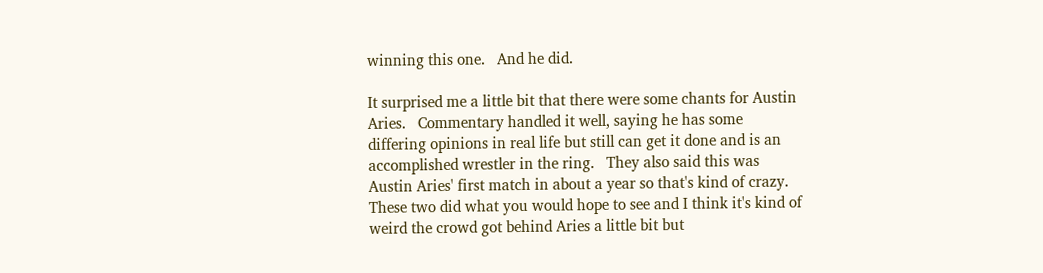winning this one.   And he did.

It surprised me a little bit that there were some chants for Austin Aries.   Commentary handled it well, saying he has some differing opinions in real life but still can get it done and is an accomplished wrestler in the ring.   They also said this was Austin Aries' first match in about a year so that's kind of crazy.   These two did what you would hope to see and I think it's kind of weird the crowd got behind Aries a little bit but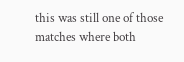this was still one of those matches where both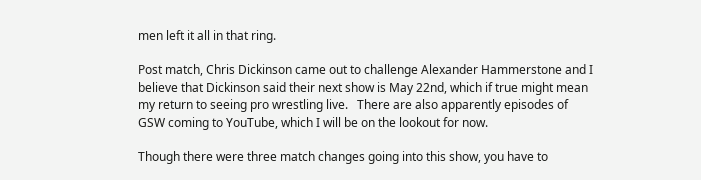men left it all in that ring.

Post match, Chris Dickinson came out to challenge Alexander Hammerstone and I believe that Dickinson said their next show is May 22nd, which if true might mean my return to seeing pro wrestling live.   There are also apparently episodes of GSW coming to YouTube, which I will be on the lookout for now.

Though there were three match changes going into this show, you have to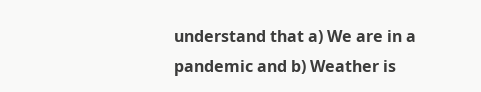understand that a) We are in a pandemic and b) Weather is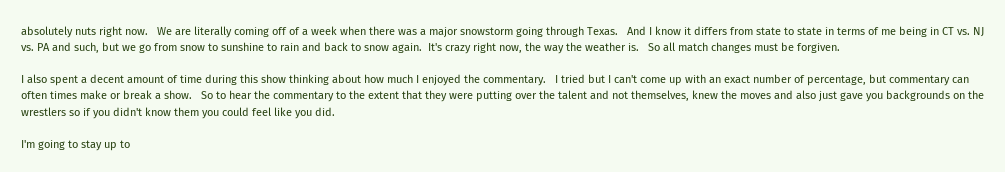absolutely nuts right now.   We are literally coming off of a week when there was a major snowstorm going through Texas.   And I know it differs from state to state in terms of me being in CT vs. NJ vs. PA and such, but we go from snow to sunshine to rain and back to snow again.  It's crazy right now, the way the weather is.   So all match changes must be forgiven.

I also spent a decent amount of time during this show thinking about how much I enjoyed the commentary.   I tried but I can't come up with an exact number of percentage, but commentary can often times make or break a show.   So to hear the commentary to the extent that they were putting over the talent and not themselves, knew the moves and also just gave you backgrounds on the wrestlers so if you didn't know them you could feel like you did.

I'm going to stay up to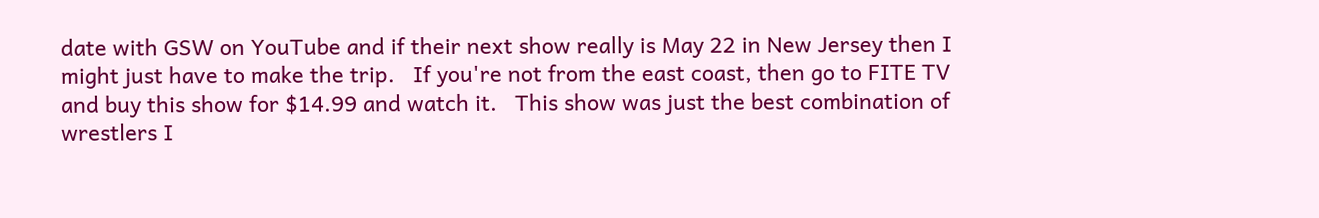date with GSW on YouTube and if their next show really is May 22 in New Jersey then I might just have to make the trip.   If you're not from the east coast, then go to FITE TV and buy this show for $14.99 and watch it.   This show was just the best combination of wrestlers I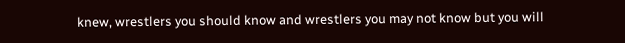knew, wrestlers you should know and wrestlers you may not know but you will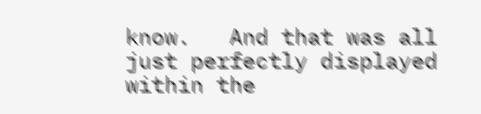know.   And that was all just perfectly displayed within the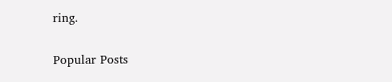ring.


Popular Posts